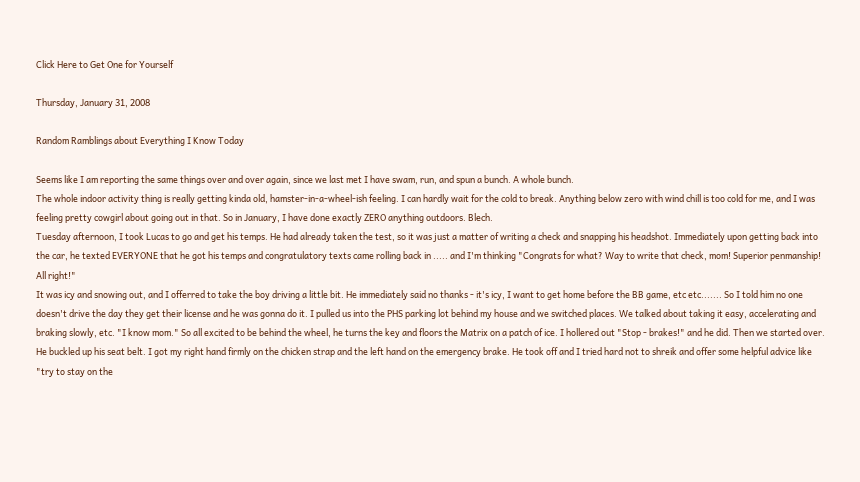Click Here to Get One for Yourself

Thursday, January 31, 2008

Random Ramblings about Everything I Know Today

Seems like I am reporting the same things over and over again, since we last met I have swam, run, and spun a bunch. A whole bunch.
The whole indoor activity thing is really getting kinda old, hamster-in-a-wheel-ish feeling. I can hardly wait for the cold to break. Anything below zero with wind chill is too cold for me, and I was feeling pretty cowgirl about going out in that. So in January, I have done exactly ZERO anything outdoors. Blech.
Tuesday afternoon, I took Lucas to go and get his temps. He had already taken the test, so it was just a matter of writing a check and snapping his headshot. Immediately upon getting back into the car, he texted EVERYONE that he got his temps and congratulatory texts came rolling back in ..... and I'm thinking "Congrats for what? Way to write that check, mom! Superior penmanship! All right!"
It was icy and snowing out, and I offerred to take the boy driving a little bit. He immediately said no thanks - it's icy, I want to get home before the BB game, etc etc....... So I told him no one doesn't drive the day they get their license and he was gonna do it. I pulled us into the PHS parking lot behind my house and we switched places. We talked about taking it easy, accelerating and braking slowly, etc. "I know mom." So all excited to be behind the wheel, he turns the key and floors the Matrix on a patch of ice. I hollered out "Stop - brakes!" and he did. Then we started over. He buckled up his seat belt. I got my right hand firmly on the chicken strap and the left hand on the emergency brake. He took off and I tried hard not to shreik and offer some helpful advice like "try to stay on the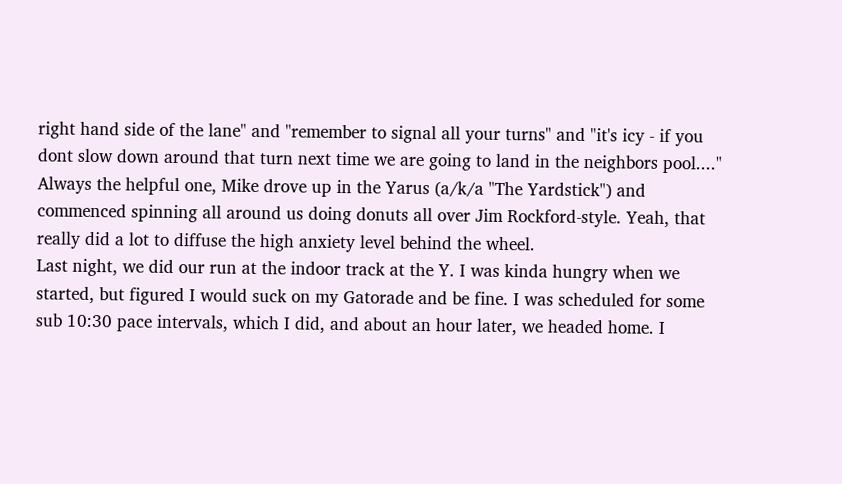right hand side of the lane" and "remember to signal all your turns" and "it's icy - if you dont slow down around that turn next time we are going to land in the neighbors pool...." Always the helpful one, Mike drove up in the Yarus (a/k/a "The Yardstick") and commenced spinning all around us doing donuts all over Jim Rockford-style. Yeah, that really did a lot to diffuse the high anxiety level behind the wheel.
Last night, we did our run at the indoor track at the Y. I was kinda hungry when we started, but figured I would suck on my Gatorade and be fine. I was scheduled for some sub 10:30 pace intervals, which I did, and about an hour later, we headed home. I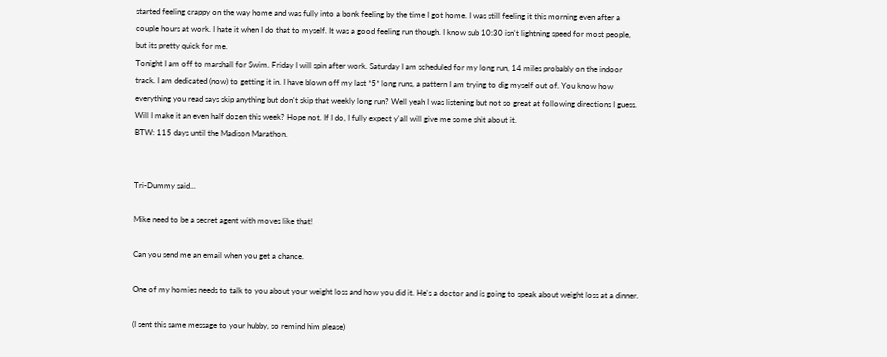started feeling crappy on the way home and was fully into a bonk feeling by the time I got home. I was still feeling it this morning even after a couple hours at work. I hate it when I do that to myself. It was a good feeling run though. I know sub 10:30 isn't lightning speed for most people, but its pretty quick for me.
Tonight I am off to marshall for Swim. Friday I will spin after work. Saturday I am scheduled for my long run, 14 miles probably on the indoor track. I am dedicated (now) to getting it in. I have blown off my last *5* long runs, a pattern I am trying to dig myself out of. You know how everything you read says skip anything but don't skip that weekly long run? Well yeah I was listening but not so great at following directions I guess. Will I make it an even half dozen this week? Hope not. If I do, I fully expect y'all will give me some shit about it.
BTW: 115 days until the Madison Marathon.


Tri-Dummy said...

Mike need to be a secret agent with moves like that!

Can you send me an email when you get a chance.

One of my homies needs to talk to you about your weight loss and how you did it. He's a doctor and is going to speak about weight loss at a dinner.

(I sent this same message to your hubby, so remind him please)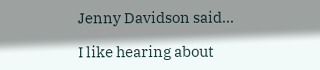Jenny Davidson said...

I like hearing about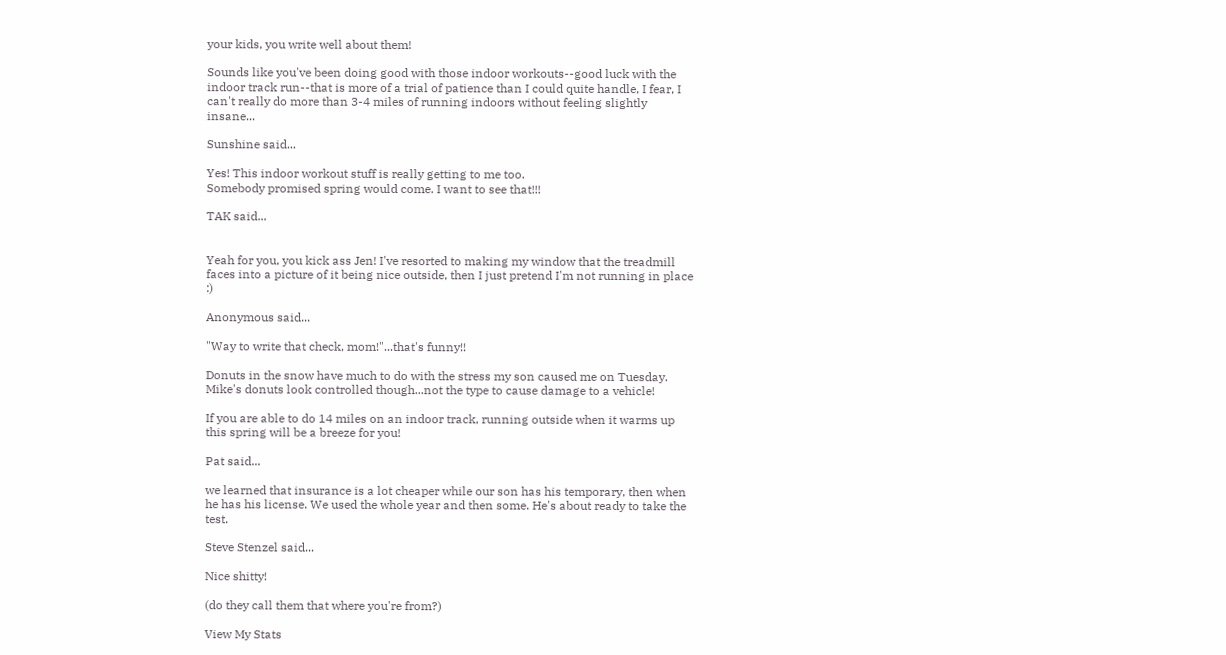your kids, you write well about them!

Sounds like you've been doing good with those indoor workouts--good luck with the indoor track run--that is more of a trial of patience than I could quite handle, I fear, I can't really do more than 3-4 miles of running indoors without feeling slightly insane...

Sunshine said...

Yes! This indoor workout stuff is really getting to me too.
Somebody promised spring would come. I want to see that!!!

TAK said...


Yeah for you, you kick ass Jen! I've resorted to making my window that the treadmill faces into a picture of it being nice outside, then I just pretend I'm not running in place :)

Anonymous said...

"Way to write that check, mom!"...that's funny!!

Donuts in the snow have much to do with the stress my son caused me on Tuesday. Mike's donuts look controlled though...not the type to cause damage to a vehicle!

If you are able to do 14 miles on an indoor track, running outside when it warms up this spring will be a breeze for you!

Pat said...

we learned that insurance is a lot cheaper while our son has his temporary, then when he has his license. We used the whole year and then some. He's about ready to take the test.

Steve Stenzel said...

Nice shitty!

(do they call them that where you're from?)

View My Stats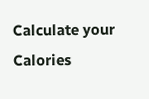Calculate your Calories